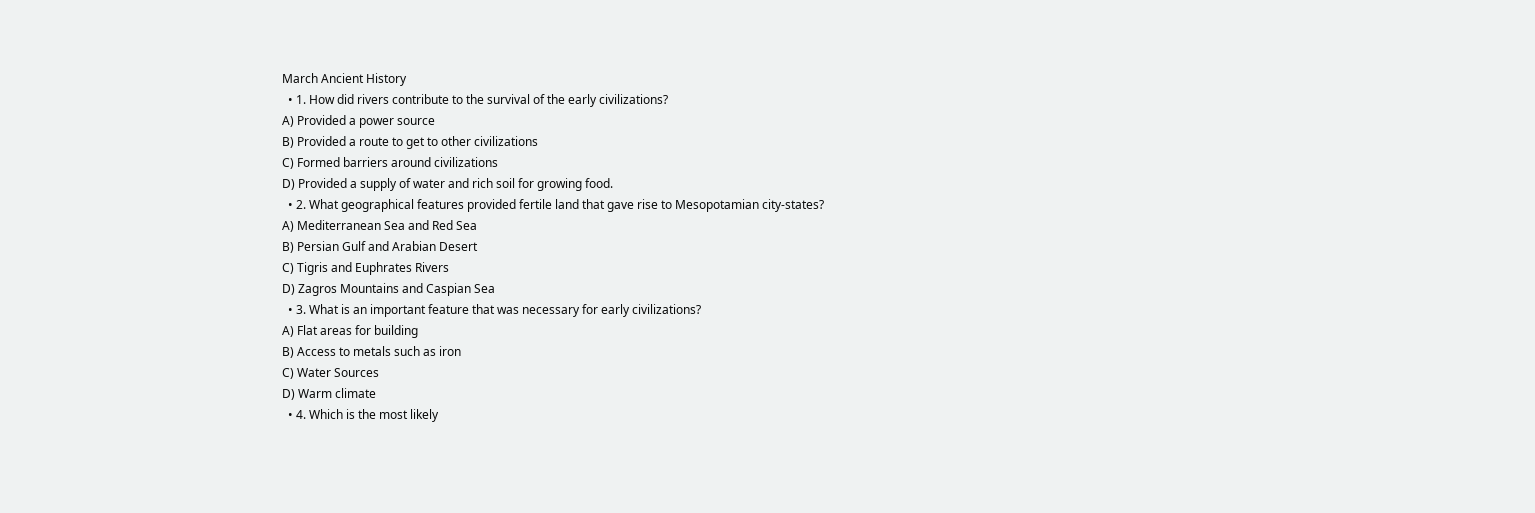March Ancient History
  • 1. How did rivers contribute to the survival of the early civilizations?
A) Provided a power source
B) Provided a route to get to other civilizations
C) Formed barriers around civilizations
D) Provided a supply of water and rich soil for growing food.
  • 2. What geographical features provided fertile land that gave rise to Mesopotamian city-states?
A) Mediterranean Sea and Red Sea
B) Persian Gulf and Arabian Desert
C) Tigris and Euphrates Rivers
D) Zagros Mountains and Caspian Sea
  • 3. What is an important feature that was necessary for early civilizations?
A) Flat areas for building
B) Access to metals such as iron
C) Water Sources
D) Warm climate
  • 4. Which is the most likely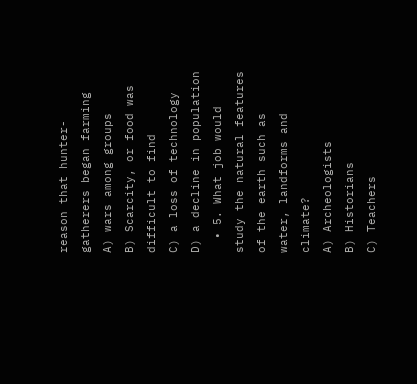reason that hunter-gatherers began farming
A) wars among groups
B) Scarcity, or food was difficult to find
C) a loss of technology
D) a decline in population
  • 5. What job would study the natural features of the earth such as water, landforms and climate?
A) Archeologists
B) Historians
C) Teachers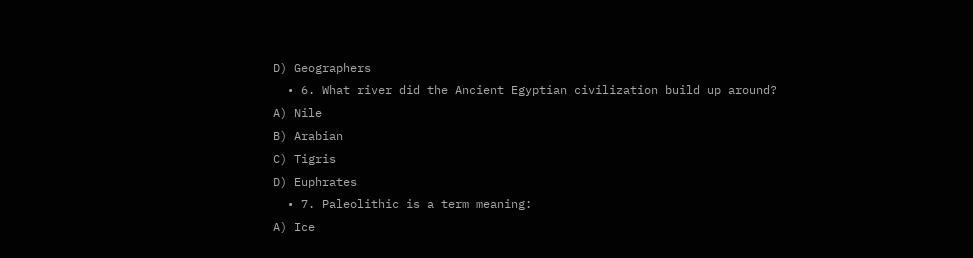D) Geographers
  • 6. What river did the Ancient Egyptian civilization build up around?
A) Nile
B) Arabian
C) Tigris
D) Euphrates
  • 7. Paleolithic is a term meaning:
A) Ice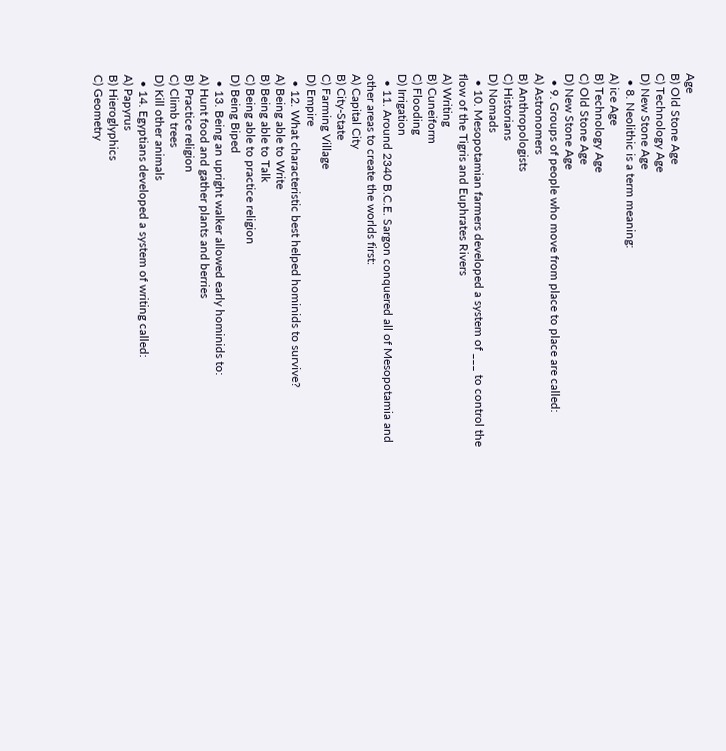Age
B) Old Stone Age
C) Technology Age
D) New Stone Age
  • 8. Neolithic is a term meaning:
A) ice Age
B) Technology Age
C) Old Stone Age
D) New Stone Age
  • 9. Groups of people who move from place to place are called:
A) Astronomers
B) Anthropologists
C) Historians
D) Nomads
  • 10. Mesopotamian farmers developed a system of ___ to control the flow of the Tigris and Euphrates Rivers
A) Writing
B) Cuneiform
C) Flooding
D) Irrigation
  • 11. Around 2340 B.C.E. Sargon conquered all of Mesopotamia and other areas to create the worlds first:
A) Capital City
B) City-State
C) Farming Village
D) Empire
  • 12. What characteristic best helped hominids to survive?
A) Being able to Write
B) Being able to Talk
C) Being able to practice religion
D) Being Biped
  • 13. Being an upright walker allowed early hominids to:
A) Hunt food and gather plants and berries
B) Practice religion
C) Climb trees
D) Kill other animals
  • 14. Egyptians developed a system of writing called:
A) Papyrus
B) Hieroglyphics
C) Geometry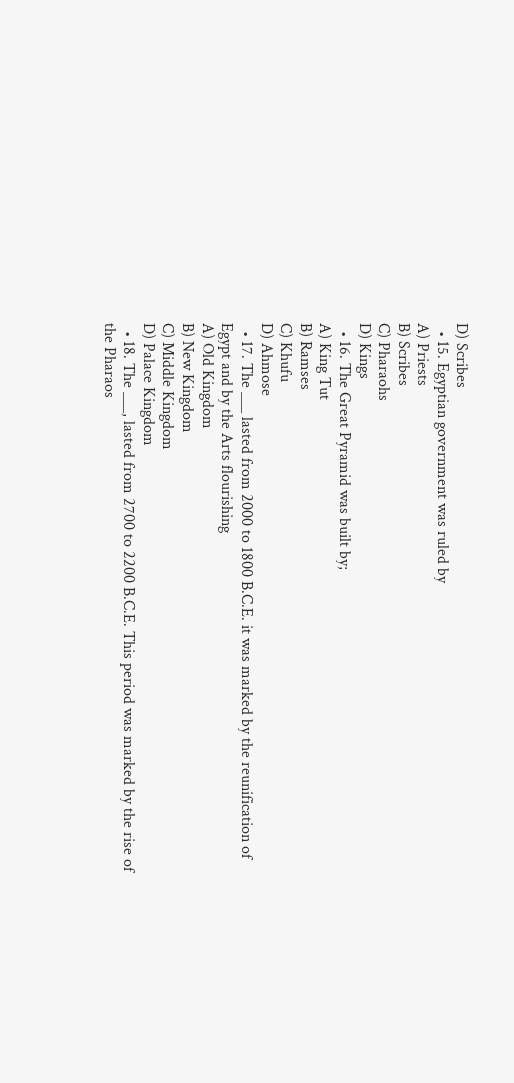D) Scribes
  • 15. Egyptian government was ruled by
A) Priests
B) Scribes
C) Pharaohs
D) Kings
  • 16. The Great Pyramid was built by;
A) King Tut
B) Ramses
C) Khufu
D) Ahmose
  • 17. The ___ lasted from 2000 to 1800 B.C.E. it was marked by the reunification of Egypt and by the Arts flourishing
A) Old Kingdom
B) New Kingdom
C) Middle Kingdom
D) Palace Kingdom
  • 18. The ___, lasted from 2700 to 2200 B.C.E. This period was marked by the rise of the Pharaos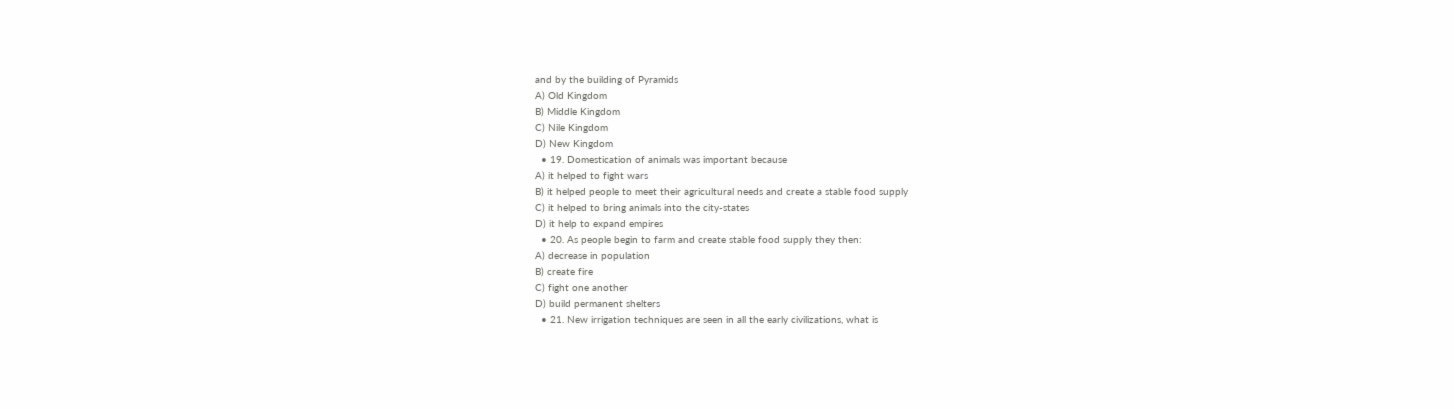and by the building of Pyramids
A) Old Kingdom
B) Middle Kingdom
C) Nile Kingdom
D) New Kingdom
  • 19. Domestication of animals was important because
A) it helped to fight wars
B) it helped people to meet their agricultural needs and create a stable food supply
C) it helped to bring animals into the city-states
D) it help to expand empires
  • 20. As people begin to farm and create stable food supply they then:
A) decrease in population
B) create fire
C) fight one another
D) build permanent shelters
  • 21. New irrigation techniques are seen in all the early civilizations, what is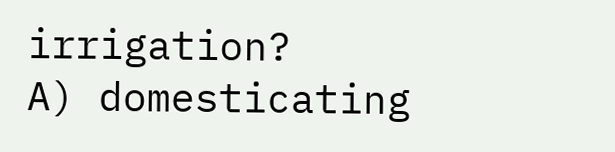irrigation?
A) domesticating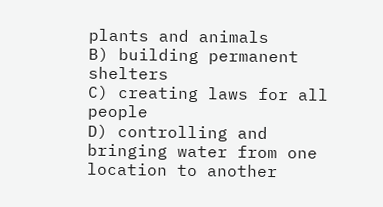plants and animals
B) building permanent shelters
C) creating laws for all people
D) controlling and bringing water from one location to another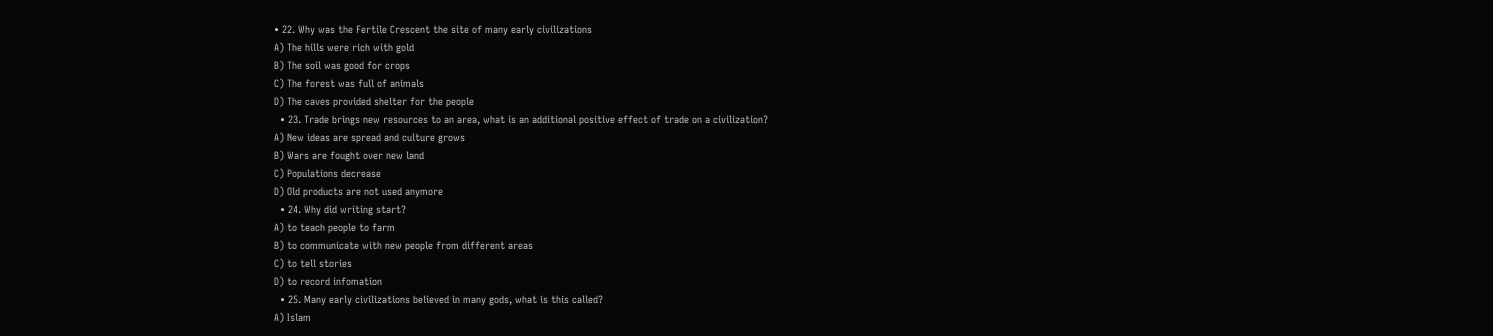• 22. Why was the Fertile Crescent the site of many early civilizations
A) The hills were rich with gold
B) The soil was good for crops
C) The forest was full of animals
D) The caves provided shelter for the people
  • 23. Trade brings new resources to an area, what is an additional positive effect of trade on a civilization?
A) New ideas are spread and culture grows
B) Wars are fought over new land
C) Populations decrease
D) Old products are not used anymore
  • 24. Why did writing start?
A) to teach people to farm
B) to communicate with new people from different areas
C) to tell stories
D) to record infomation
  • 25. Many early civilizations believed in many gods, what is this called?
A) Islam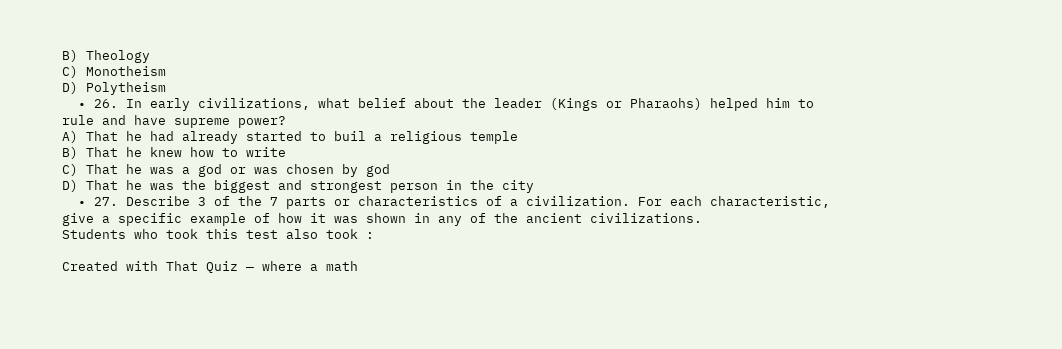B) Theology
C) Monotheism
D) Polytheism
  • 26. In early civilizations, what belief about the leader (Kings or Pharaohs) helped him to rule and have supreme power?
A) That he had already started to buil a religious temple
B) That he knew how to write
C) That he was a god or was chosen by god
D) That he was the biggest and strongest person in the city
  • 27. Describe 3 of the 7 parts or characteristics of a civilization. For each characteristic, give a specific example of how it was shown in any of the ancient civilizations.
Students who took this test also took :

Created with That Quiz — where a math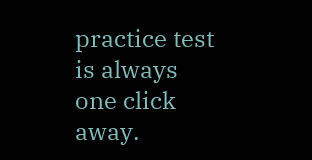practice test is always one click away.